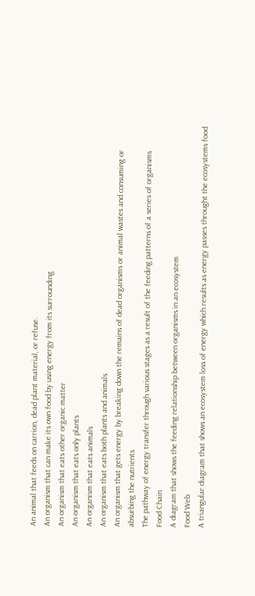An animal that feeds on carrion, dead plant material, or refuse.
An organism that can make its own food by using energy from its surrounding
An organism that eats other organic matter
An organism that eats only plants
An organism that eats animals
An organism that eats both plants and animals
An organism that gets energy by breaking down the remains of dead organisms or animal wastes and consuming or absurbing the nutrients
The pathway of energy transfer through various stages as a result of the feeding patterns of a series of organisms
Food Chain
A diagram that shows the feeding relationship between organisms in an ecosystem
Food Web
A triangular diagram that shows an ecosystem loss of energy which results as energy passes throught the ecosystems food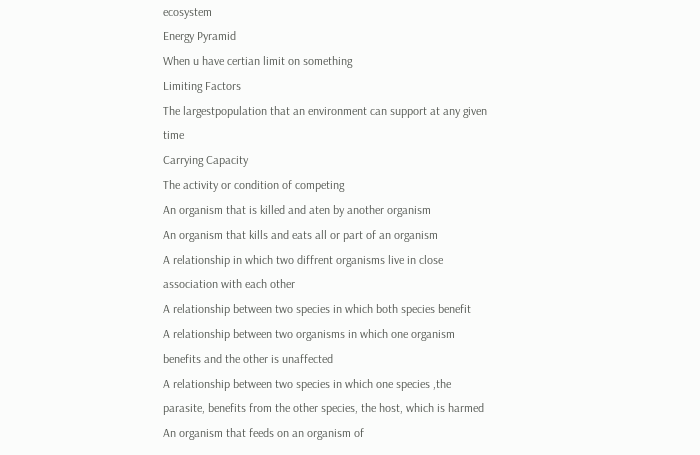ecosystem
Energy Pyramid
When u have certian limit on something
Limiting Factors
The largestpopulation that an environment can support at any given time
Carrying Capacity
The activity or condition of competing
An organism that is killed and aten by another organism
An organism that kills and eats all or part of an organism
A relationship in which two diffrent organisms live in close association with each other
A relationship between two species in which both species benefit
A relationship between two organisms in which one organism benefits and the other is unaffected
A relationship between two species in which one species ,the parasite, benefits from the other species, the host, which is harmed
An organism that feeds on an organism of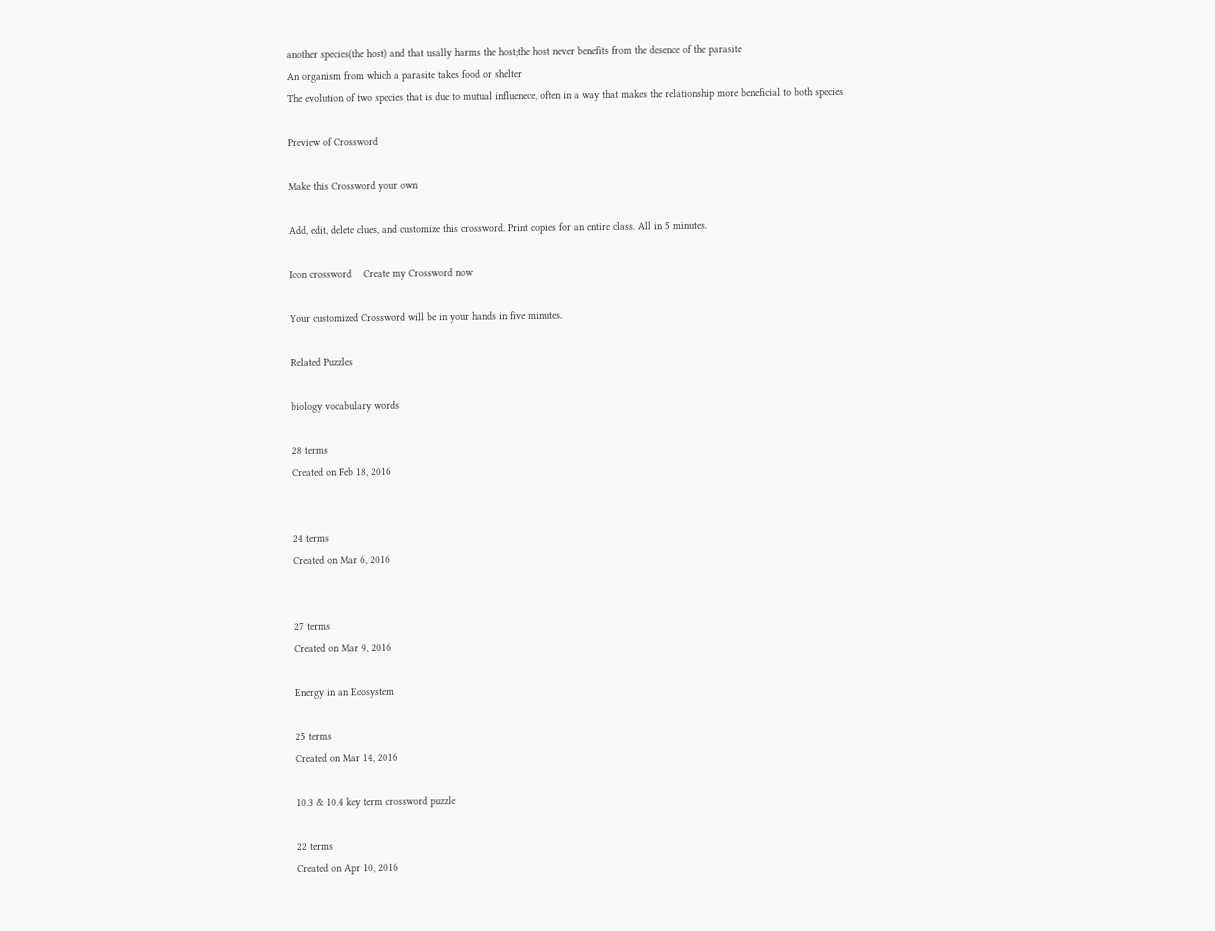another species(the host) and that usally harms the host;the host never benefits from the desence of the parasite
An organism from which a parasite takes food or shelter
The evolution of two species that is due to mutual influenece, often in a way that makes the relationship more beneficial to both species

Preview of Crossword

Make this Crossword your own

Add, edit, delete clues, and customize this crossword. Print copies for an entire class. All in 5 minutes.

Icon crossword    Create my Crossword now

Your customized Crossword will be in your hands in five minutes.

Related Puzzles

biology vocabulary words

28 terms
Created on Feb 18, 2016


24 terms
Created on Mar 6, 2016


27 terms
Created on Mar 9, 2016

Energy in an Ecosystem

25 terms
Created on Mar 14, 2016

10.3 & 10.4 key term crossword puzzle

22 terms
Created on Apr 10, 2016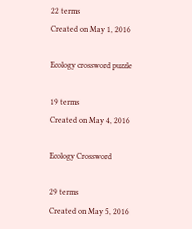22 terms
Created on May 1, 2016

Ecology crossword puzzle

19 terms
Created on May 4, 2016

Ecology Crossword

29 terms
Created on May 5, 2016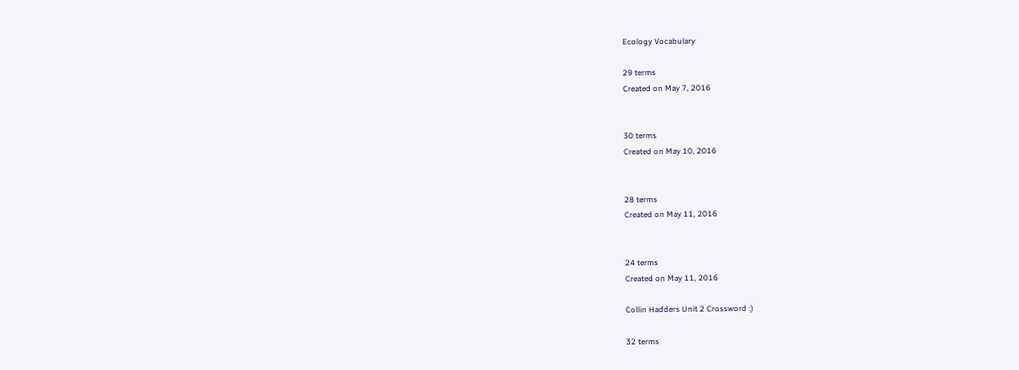Ecology Vocabulary

29 terms
Created on May 7, 2016


30 terms
Created on May 10, 2016


28 terms
Created on May 11, 2016


24 terms
Created on May 11, 2016

Collin Hadders Unit 2 Crossword :)

32 terms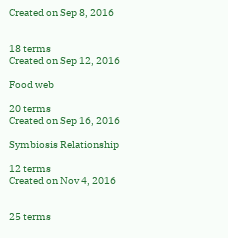Created on Sep 8, 2016


18 terms
Created on Sep 12, 2016

Food web

20 terms
Created on Sep 16, 2016

Symbiosis Relationship

12 terms
Created on Nov 4, 2016


25 terms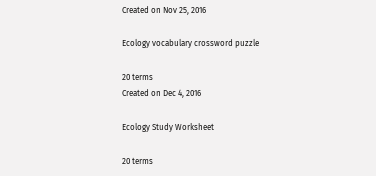Created on Nov 25, 2016

Ecology vocabulary crossword puzzle

20 terms
Created on Dec 4, 2016

Ecology Study Worksheet

20 terms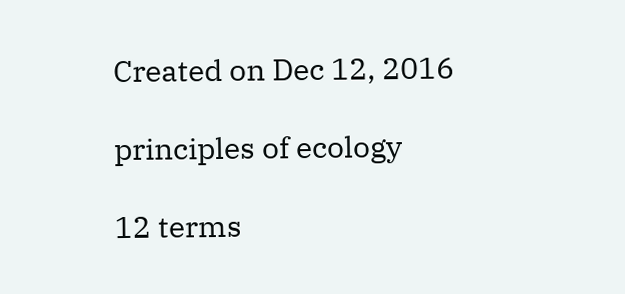Created on Dec 12, 2016

principles of ecology

12 terms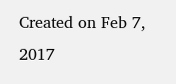Created on Feb 7, 2017